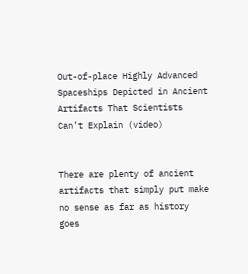Out-of-place Highly Advanced Spaceships Depicted in Ancient Artifacts That Scientists Can’t Explain (video)


There are plenty of ancient artifacts that simply put make no sense as far as history goes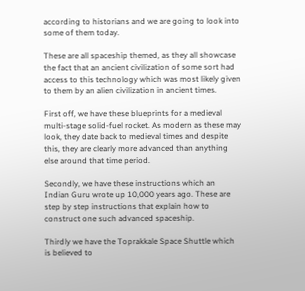according to historians and we are going to look into some of them today.

These are all spaceship themed, as they all showcase the fact that an ancient civilization of some sort had access to this technology which was most likely given to them by an alien civilization in ancient times.

First off, we have these blueprints for a medieval multi-stage solid-fuel rocket. As modern as these may look, they date back to medieval times and despite this, they are clearly more advanced than anything else around that time period.

Secondly, we have these instructions which an Indian Guru wrote up 10,000 years ago. These are step by step instructions that explain how to construct one such advanced spaceship.

Thirdly we have the Toprakkale Space Shuttle which is believed to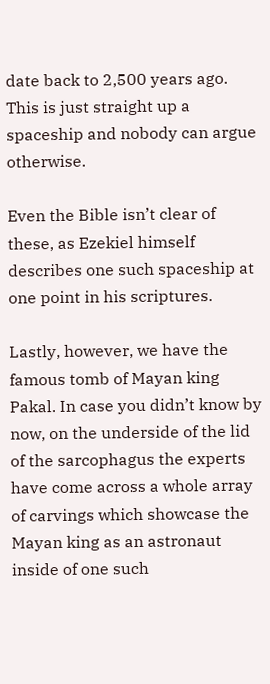date back to 2,500 years ago. This is just straight up a spaceship and nobody can argue otherwise.

Even the Bible isn’t clear of these, as Ezekiel himself describes one such spaceship at one point in his scriptures.

Lastly, however, we have the famous tomb of Mayan king Pakal. In case you didn’t know by now, on the underside of the lid of the sarcophagus the experts have come across a whole array of carvings which showcase the Mayan king as an astronaut inside of one such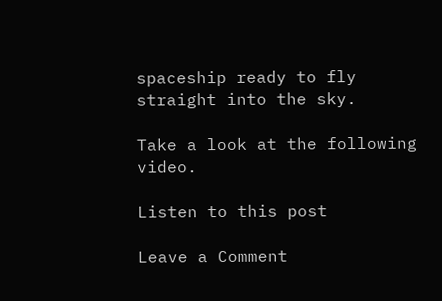spaceship ready to fly straight into the sky.

Take a look at the following video.

Listen to this post

Leave a Comment